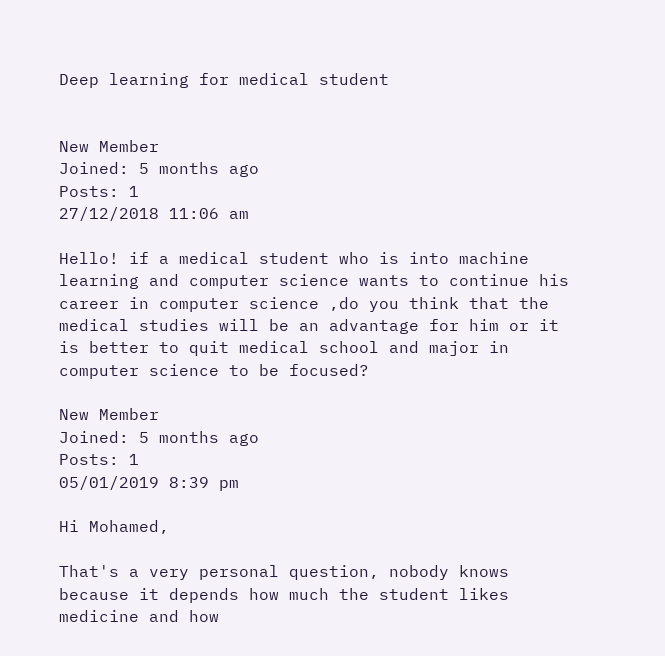Deep learning for medical student


New Member
Joined: 5 months ago
Posts: 1
27/12/2018 11:06 am

Hello! if a medical student who is into machine learning and computer science wants to continue his career in computer science ,do you think that the medical studies will be an advantage for him or it is better to quit medical school and major in computer science to be focused?

New Member
Joined: 5 months ago
Posts: 1
05/01/2019 8:39 pm

Hi Mohamed,

That's a very personal question, nobody knows because it depends how much the student likes medicine and how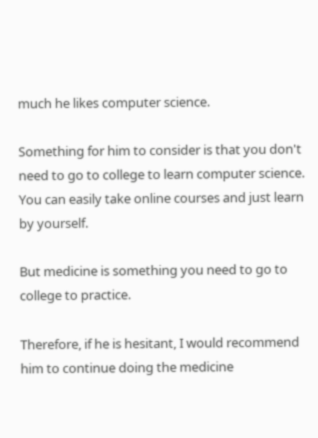much he likes computer science.

Something for him to consider is that you don't need to go to college to learn computer science. You can easily take online courses and just learn by yourself.

But medicine is something you need to go to college to practice.

Therefore, if he is hesitant, I would recommend him to continue doing the medicine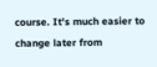course. It's much easier to change later from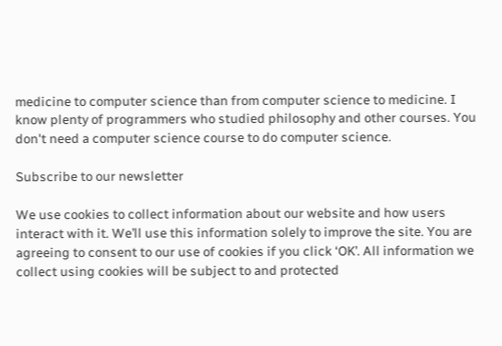medicine to computer science than from computer science to medicine. I know plenty of programmers who studied philosophy and other courses. You don't need a computer science course to do computer science.

Subscribe to our newsletter

We use cookies to collect information about our website and how users interact with it. We’ll use this information solely to improve the site. You are agreeing to consent to our use of cookies if you click ‘OK’. All information we collect using cookies will be subject to and protected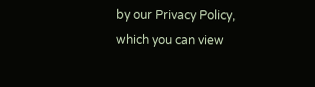by our Privacy Policy, which you can view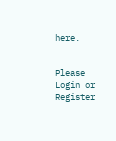here.


Please Login or Register